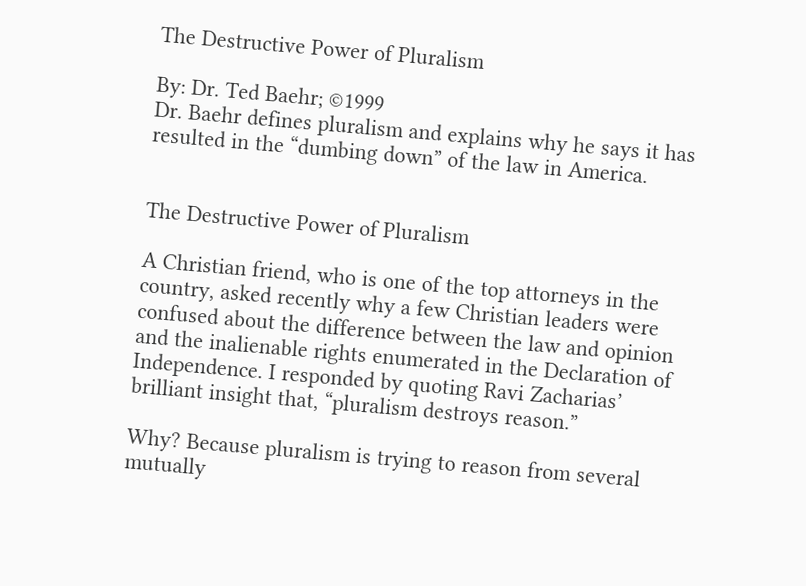The Destructive Power of Pluralism

By: Dr. Ted Baehr; ©1999
Dr. Baehr defines pluralism and explains why he says it has resulted in the “dumbing down” of the law in America.


The Destructive Power of Pluralism

A Christian friend, who is one of the top attorneys in the country, asked recently why a few Christian leaders were confused about the difference between the law and opinion and the inalienable rights enumerated in the Declaration of Independence. I responded by quoting Ravi Zacharias’ brilliant insight that, “pluralism destroys reason.”

Why? Because pluralism is trying to reason from several mutually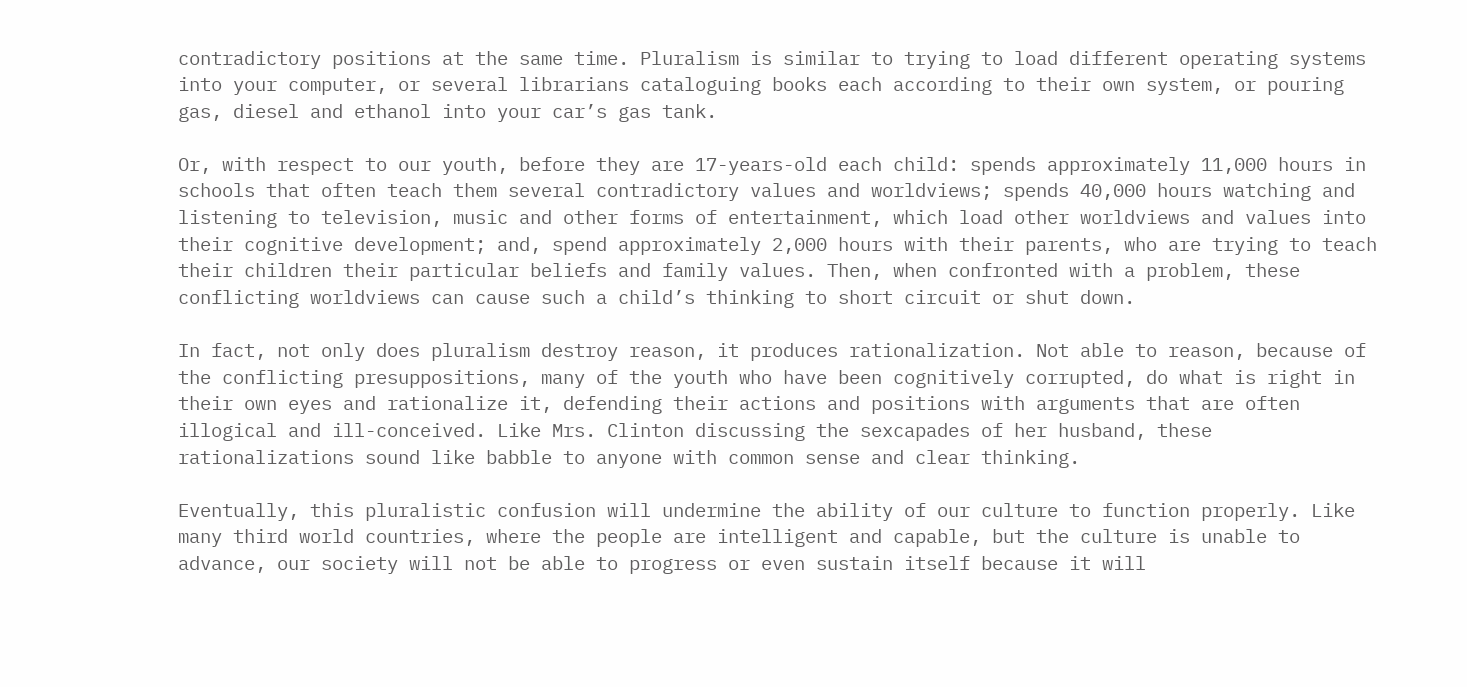contradictory positions at the same time. Pluralism is similar to trying to load different operating systems into your computer, or several librarians cataloguing books each according to their own system, or pouring gas, diesel and ethanol into your car’s gas tank.

Or, with respect to our youth, before they are 17-years-old each child: spends approximately 11,000 hours in schools that often teach them several contradictory values and worldviews; spends 40,000 hours watching and listening to television, music and other forms of entertainment, which load other worldviews and values into their cognitive development; and, spend approximately 2,000 hours with their parents, who are trying to teach their children their particular beliefs and family values. Then, when confronted with a problem, these conflicting worldviews can cause such a child’s thinking to short circuit or shut down.

In fact, not only does pluralism destroy reason, it produces rationalization. Not able to reason, because of the conflicting presuppositions, many of the youth who have been cognitively corrupted, do what is right in their own eyes and rationalize it, defending their actions and positions with arguments that are often illogical and ill-conceived. Like Mrs. Clinton discussing the sexcapades of her husband, these rationalizations sound like babble to anyone with common sense and clear thinking.

Eventually, this pluralistic confusion will undermine the ability of our culture to function properly. Like many third world countries, where the people are intelligent and capable, but the culture is unable to advance, our society will not be able to progress or even sustain itself because it will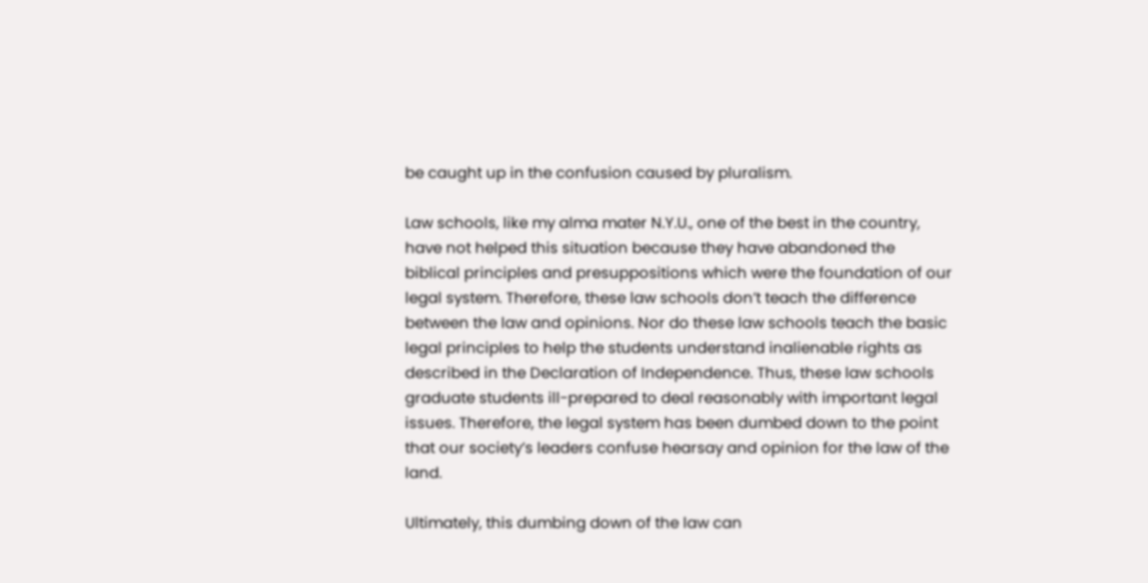be caught up in the confusion caused by pluralism.

Law schools, like my alma mater N.Y.U., one of the best in the country, have not helped this situation because they have abandoned the biblical principles and presuppositions which were the foundation of our legal system. Therefore, these law schools don’t teach the difference between the law and opinions. Nor do these law schools teach the basic legal principles to help the students understand inalienable rights as described in the Declaration of Independence. Thus, these law schools graduate students ill-prepared to deal reasonably with important legal issues. Therefore, the legal system has been dumbed down to the point that our society’s leaders confuse hearsay and opinion for the law of the land.

Ultimately, this dumbing down of the law can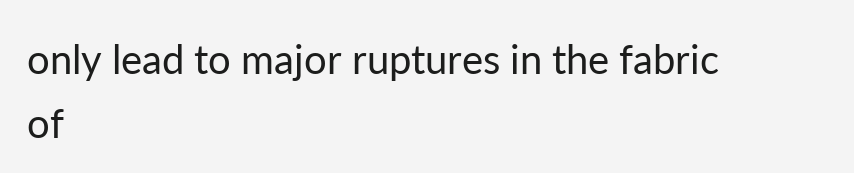only lead to major ruptures in the fabric of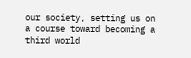our society, setting us on a course toward becoming a third world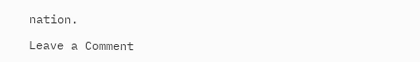nation.

Leave a Comment